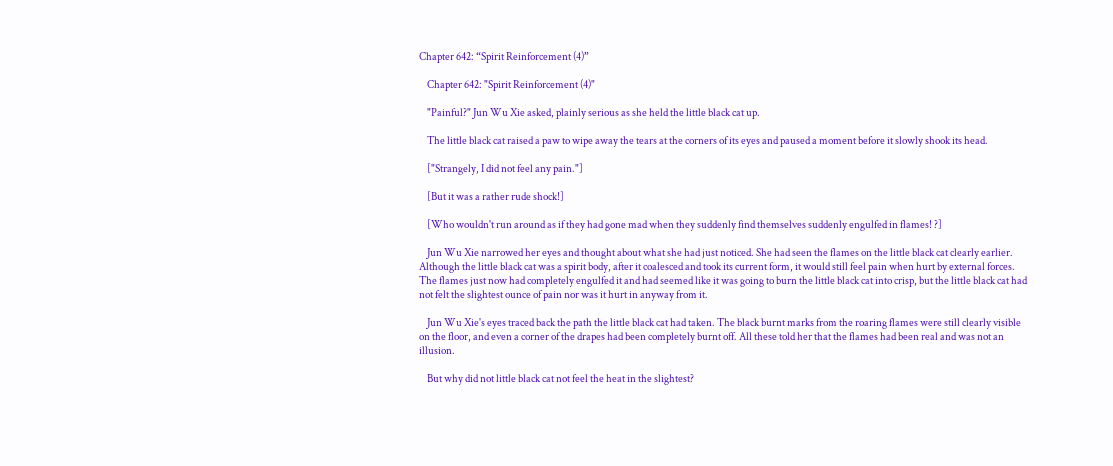Chapter 642: “Spirit Reinforcement (4)”

    Chapter 642: "Spirit Reinforcement (4)"

    "Painful?" Jun Wu Xie asked, plainly serious as she held the little black cat up.

    The little black cat raised a paw to wipe away the tears at the corners of its eyes and paused a moment before it slowly shook its head.

    ["Strangely, I did not feel any pain."]

    [But it was a rather rude shock!]

    [Who wouldn't run around as if they had gone mad when they suddenly find themselves suddenly engulfed in flames! ?]

    Jun Wu Xie narrowed her eyes and thought about what she had just noticed. She had seen the flames on the little black cat clearly earlier. Although the little black cat was a spirit body, after it coalesced and took its current form, it would still feel pain when hurt by external forces. The flames just now had completely engulfed it and had seemed like it was going to burn the little black cat into crisp, but the little black cat had not felt the slightest ounce of pain nor was it hurt in anyway from it.

    Jun Wu Xie's eyes traced back the path the little black cat had taken. The black burnt marks from the roaring flames were still clearly visible on the floor, and even a corner of the drapes had been completely burnt off. All these told her that the flames had been real and was not an illusion.

    But why did not little black cat not feel the heat in the slightest?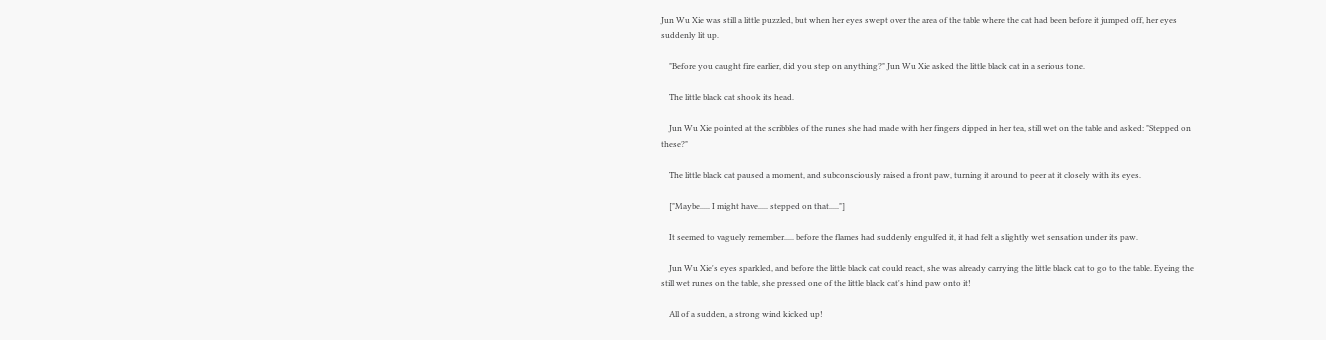Jun Wu Xie was still a little puzzled, but when her eyes swept over the area of the table where the cat had been before it jumped off, her eyes suddenly lit up.

    "Before you caught fire earlier, did you step on anything?" Jun Wu Xie asked the little black cat in a serious tone.

    The little black cat shook its head.

    Jun Wu Xie pointed at the scribbles of the runes she had made with her fingers dipped in her tea, still wet on the table and asked: "Stepped on these?"

    The little black cat paused a moment, and subconsciously raised a front paw, turning it around to peer at it closely with its eyes.

    ["Maybe..... I might have..... stepped on that....."]

    It seemed to vaguely remember..... before the flames had suddenly engulfed it, it had felt a slightly wet sensation under its paw.

    Jun Wu Xie's eyes sparkled, and before the little black cat could react, she was already carrying the little black cat to go to the table. Eyeing the still wet runes on the table, she pressed one of the little black cat's hind paw onto it!

    All of a sudden, a strong wind kicked up!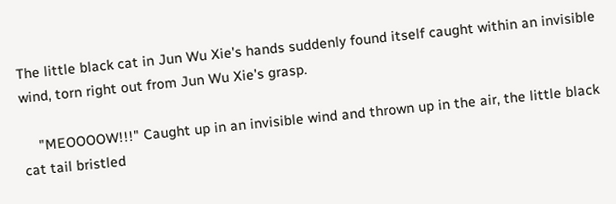The little black cat in Jun Wu Xie's hands suddenly found itself caught within an invisible wind, torn right out from Jun Wu Xie's grasp.

    "MEOOOOW!!!" Caught up in an invisible wind and thrown up in the air, the little black cat tail bristled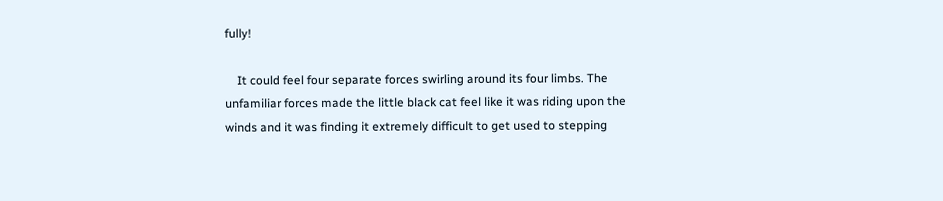fully!

    It could feel four separate forces swirling around its four limbs. The unfamiliar forces made the little black cat feel like it was riding upon the winds and it was finding it extremely difficult to get used to stepping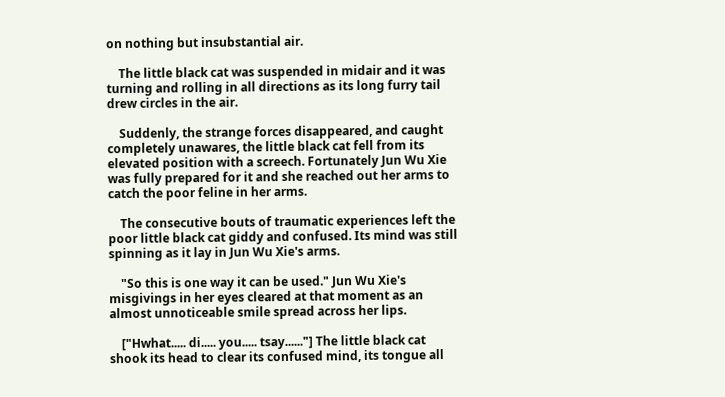on nothing but insubstantial air.

    The little black cat was suspended in midair and it was turning and rolling in all directions as its long furry tail drew circles in the air.

    Suddenly, the strange forces disappeared, and caught completely unawares, the little black cat fell from its elevated position with a screech. Fortunately Jun Wu Xie was fully prepared for it and she reached out her arms to catch the poor feline in her arms.

    The consecutive bouts of traumatic experiences left the poor little black cat giddy and confused. Its mind was still spinning as it lay in Jun Wu Xie's arms.

    "So this is one way it can be used." Jun Wu Xie's misgivings in her eyes cleared at that moment as an almost unnoticeable smile spread across her lips.

    ["Hwhat..... di..... you..... tsay......"] The little black cat shook its head to clear its confused mind, its tongue all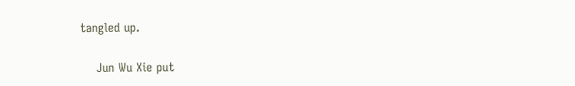tangled up.

    Jun Wu Xie put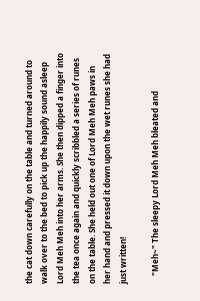the cat down carefully on the table and turned around to walk over to the bed to pick up the happily sound asleep Lord Meh Meh into her arms. She then dipped a finger into the tea once again and quickly scribbled a series of runes on the table. She held out one of Lord Meh Meh paws in her hand and pressed it down upon the wet runes she had just written!

    "Meh~" The sleepy Lord Meh Meh bleated and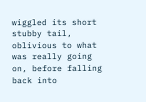wiggled its short stubby tail, oblivious to what was really going on, before falling back into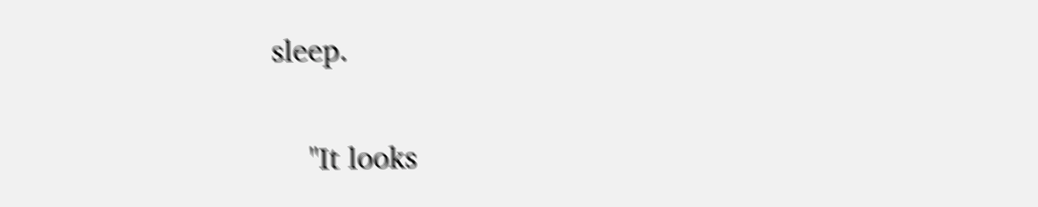sleep.

    "It looks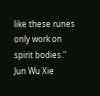like these runes only work on spirit bodies." Jun Wu Xie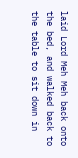laid Lord Meh Meh back onto the bed, and walked back to the table to sit down in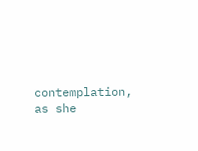contemplation, as she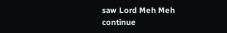saw Lord Meh Meh continue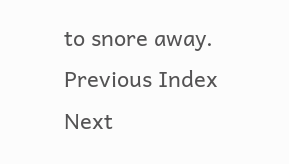to snore away.
Previous Index Next